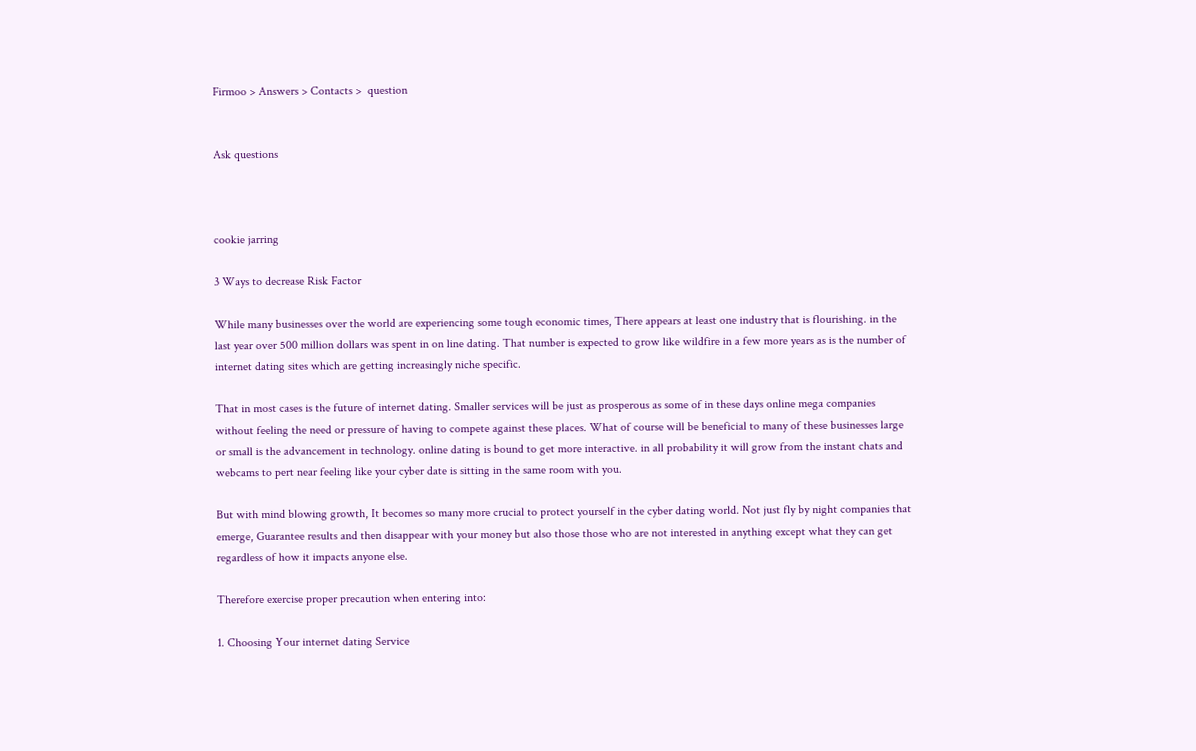Firmoo > Answers > Contacts >  question


Ask questions



cookie jarring

3 Ways to decrease Risk Factor

While many businesses over the world are experiencing some tough economic times, There appears at least one industry that is flourishing. in the last year over 500 million dollars was spent in on line dating. That number is expected to grow like wildfire in a few more years as is the number of internet dating sites which are getting increasingly niche specific.

That in most cases is the future of internet dating. Smaller services will be just as prosperous as some of in these days online mega companies without feeling the need or pressure of having to compete against these places. What of course will be beneficial to many of these businesses large or small is the advancement in technology. online dating is bound to get more interactive. in all probability it will grow from the instant chats and webcams to pert near feeling like your cyber date is sitting in the same room with you.

But with mind blowing growth, It becomes so many more crucial to protect yourself in the cyber dating world. Not just fly by night companies that emerge, Guarantee results and then disappear with your money but also those those who are not interested in anything except what they can get regardless of how it impacts anyone else.

Therefore exercise proper precaution when entering into:

1. Choosing Your internet dating Service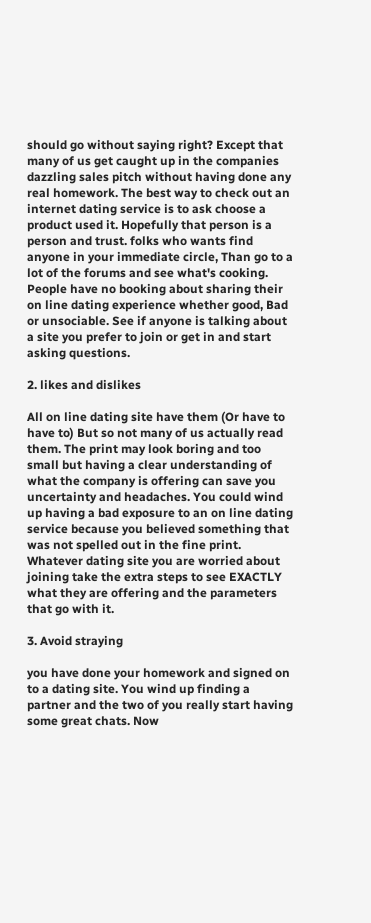should go without saying right? Except that many of us get caught up in the companies dazzling sales pitch without having done any real homework. The best way to check out an internet dating service is to ask choose a product used it. Hopefully that person is a person and trust. folks who wants find anyone in your immediate circle, Than go to a lot of the forums and see what's cooking. People have no booking about sharing their on line dating experience whether good, Bad or unsociable. See if anyone is talking about a site you prefer to join or get in and start asking questions.

2. likes and dislikes

All on line dating site have them (Or have to have to) But so not many of us actually read them. The print may look boring and too small but having a clear understanding of what the company is offering can save you uncertainty and headaches. You could wind up having a bad exposure to an on line dating service because you believed something that was not spelled out in the fine print. Whatever dating site you are worried about joining take the extra steps to see EXACTLY what they are offering and the parameters that go with it.

3. Avoid straying

you have done your homework and signed on to a dating site. You wind up finding a partner and the two of you really start having some great chats. Now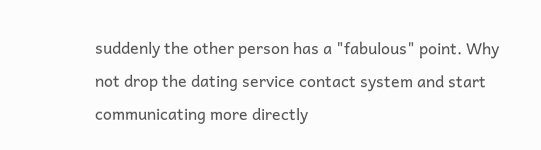suddenly the other person has a "fabulous" point. Why not drop the dating service contact system and start communicating more directly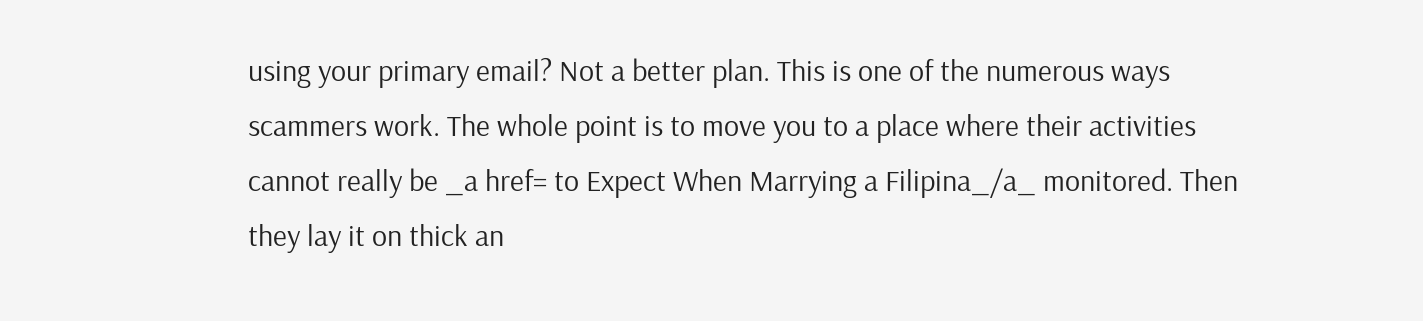using your primary email? Not a better plan. This is one of the numerous ways scammers work. The whole point is to move you to a place where their activities cannot really be _a href= to Expect When Marrying a Filipina_/a_ monitored. Then they lay it on thick an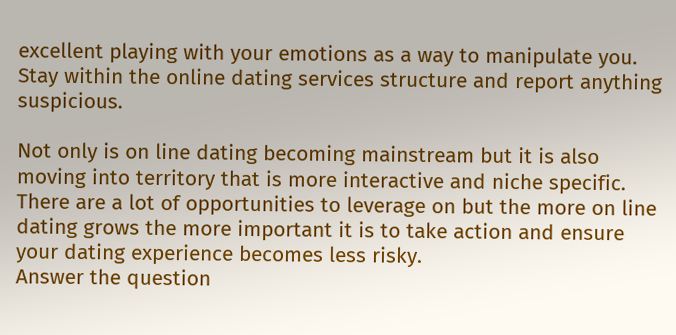excellent playing with your emotions as a way to manipulate you. Stay within the online dating services structure and report anything suspicious.

Not only is on line dating becoming mainstream but it is also moving into territory that is more interactive and niche specific. There are a lot of opportunities to leverage on but the more on line dating grows the more important it is to take action and ensure your dating experience becomes less risky.
Answer the question